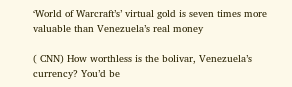‘World of Warcraft’s’ virtual gold is seven times more valuable than Venezuela’s real money

( CNN) How worthless is the bolivar, Venezuela’s currency? You’d be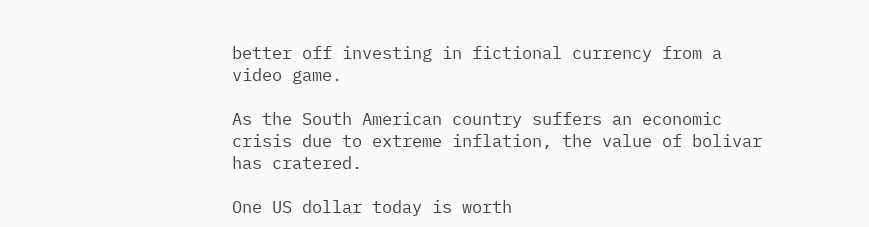better off investing in fictional currency from a video game.

As the South American country suffers an economic crisis due to extreme inflation, the value of bolivar has cratered.

One US dollar today is worth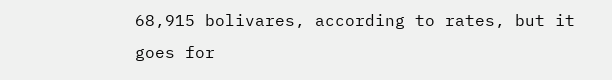68,915 bolivares, according to rates, but it goes for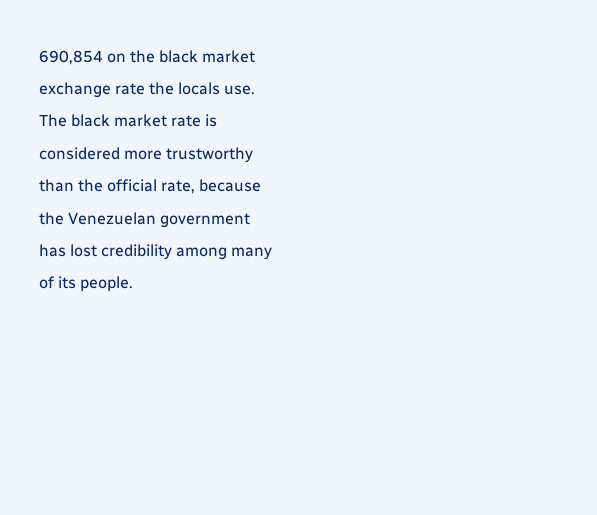690,854 on the black market exchange rate the locals use. The black market rate is considered more trustworthy than the official rate, because the Venezuelan government has lost credibility among many of its people.